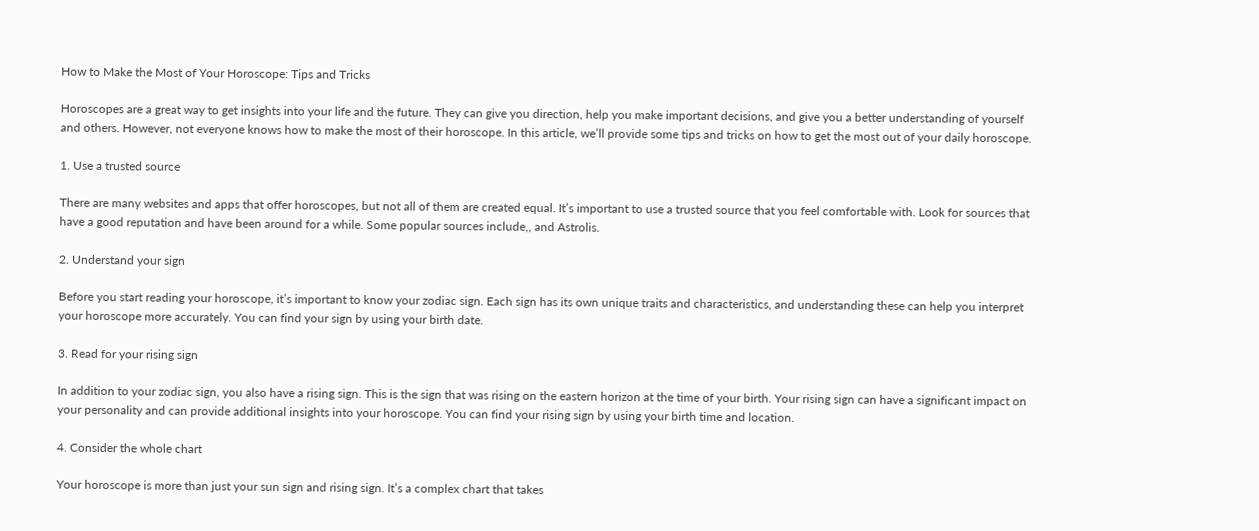How to Make the Most of Your Horoscope: Tips and Tricks

Horoscopes are a great way to get insights into your life and the future. They can give you direction, help you make important decisions, and give you a better understanding of yourself and others. However, not everyone knows how to make the most of their horoscope. In this article, we’ll provide some tips and tricks on how to get the most out of your daily horoscope.

1. Use a trusted source

There are many websites and apps that offer horoscopes, but not all of them are created equal. It’s important to use a trusted source that you feel comfortable with. Look for sources that have a good reputation and have been around for a while. Some popular sources include,, and Astrolis.

2. Understand your sign

Before you start reading your horoscope, it’s important to know your zodiac sign. Each sign has its own unique traits and characteristics, and understanding these can help you interpret your horoscope more accurately. You can find your sign by using your birth date.

3. Read for your rising sign

In addition to your zodiac sign, you also have a rising sign. This is the sign that was rising on the eastern horizon at the time of your birth. Your rising sign can have a significant impact on your personality and can provide additional insights into your horoscope. You can find your rising sign by using your birth time and location.

4. Consider the whole chart

Your horoscope is more than just your sun sign and rising sign. It’s a complex chart that takes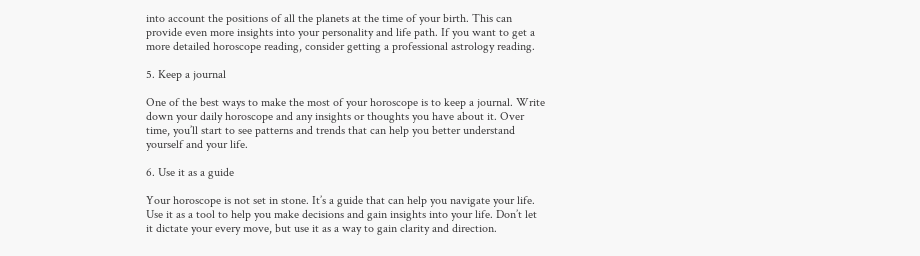into account the positions of all the planets at the time of your birth. This can provide even more insights into your personality and life path. If you want to get a more detailed horoscope reading, consider getting a professional astrology reading.

5. Keep a journal

One of the best ways to make the most of your horoscope is to keep a journal. Write down your daily horoscope and any insights or thoughts you have about it. Over time, you’ll start to see patterns and trends that can help you better understand yourself and your life.

6. Use it as a guide

Your horoscope is not set in stone. It’s a guide that can help you navigate your life. Use it as a tool to help you make decisions and gain insights into your life. Don’t let it dictate your every move, but use it as a way to gain clarity and direction.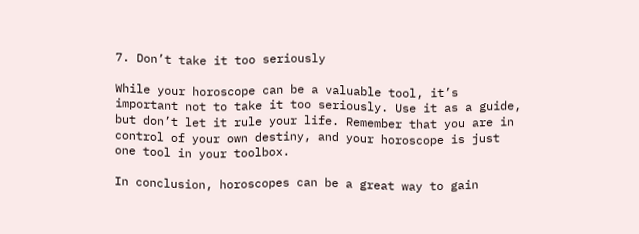7. Don’t take it too seriously

While your horoscope can be a valuable tool, it’s important not to take it too seriously. Use it as a guide, but don’t let it rule your life. Remember that you are in control of your own destiny, and your horoscope is just one tool in your toolbox.

In conclusion, horoscopes can be a great way to gain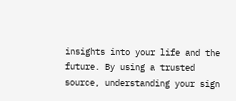insights into your life and the future. By using a trusted source, understanding your sign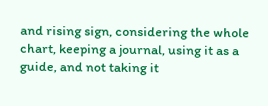and rising sign, considering the whole chart, keeping a journal, using it as a guide, and not taking it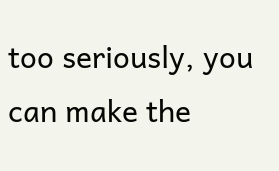too seriously, you can make the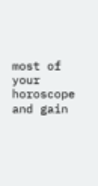most of your horoscope and gain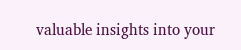valuable insights into your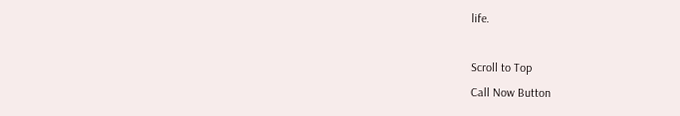life.

Scroll to Top
Call Now Button